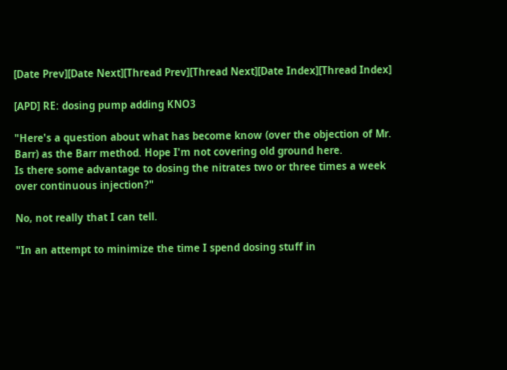[Date Prev][Date Next][Thread Prev][Thread Next][Date Index][Thread Index]

[APD] RE: dosing pump adding KNO3

"Here's a question about what has become know (over the objection of Mr.
Barr) as the Barr method. Hope I'm not covering old ground here.
Is there some advantage to dosing the nitrates two or three times a week
over continuous injection?"

No, not really that I can tell.

"In an attempt to minimize the time I spend dosing stuff in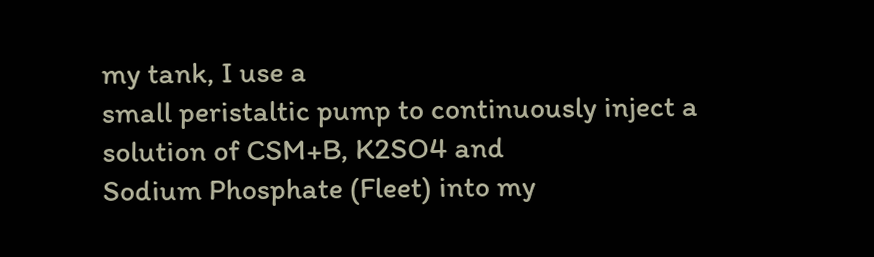my tank, I use a
small peristaltic pump to continuously inject a solution of CSM+B, K2SO4 and
Sodium Phosphate (Fleet) into my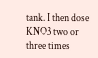tank. I then dose KNO3 two or three times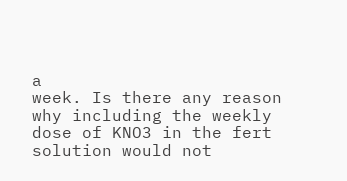a
week. Is there any reason why including the weekly dose of KNO3 in the fert
solution would not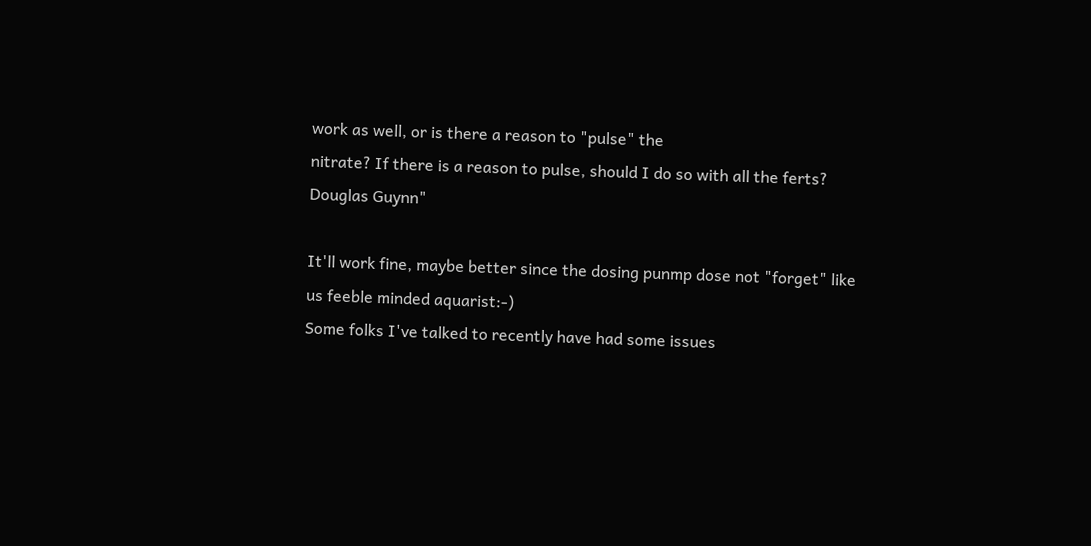work as well, or is there a reason to "pulse" the
nitrate? If there is a reason to pulse, should I do so with all the ferts?
Douglas Guynn"

It'll work fine, maybe better since the dosing punmp dose not "forget" like
us feeble minded aquarist:-)
Some folks I've talked to recently have had some issues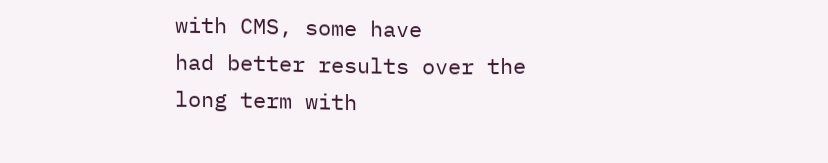with CMS, some have
had better results over the long term with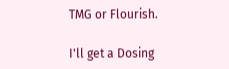TMG or Flourish.

I'll get a Dosing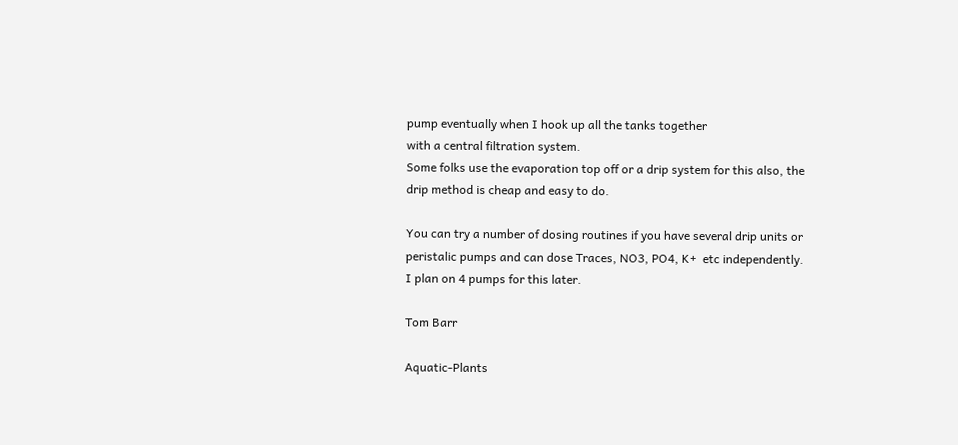pump eventually when I hook up all the tanks together
with a central filtration system.
Some folks use the evaporation top off or a drip system for this also, the
drip method is cheap and easy to do.

You can try a number of dosing routines if you have several drip units or
peristalic pumps and can dose Traces, NO3, PO4, K+  etc independently.
I plan on 4 pumps for this later.

Tom Barr

Aquatic-Plants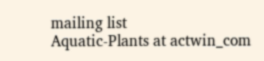mailing list
Aquatic-Plants at actwin_com